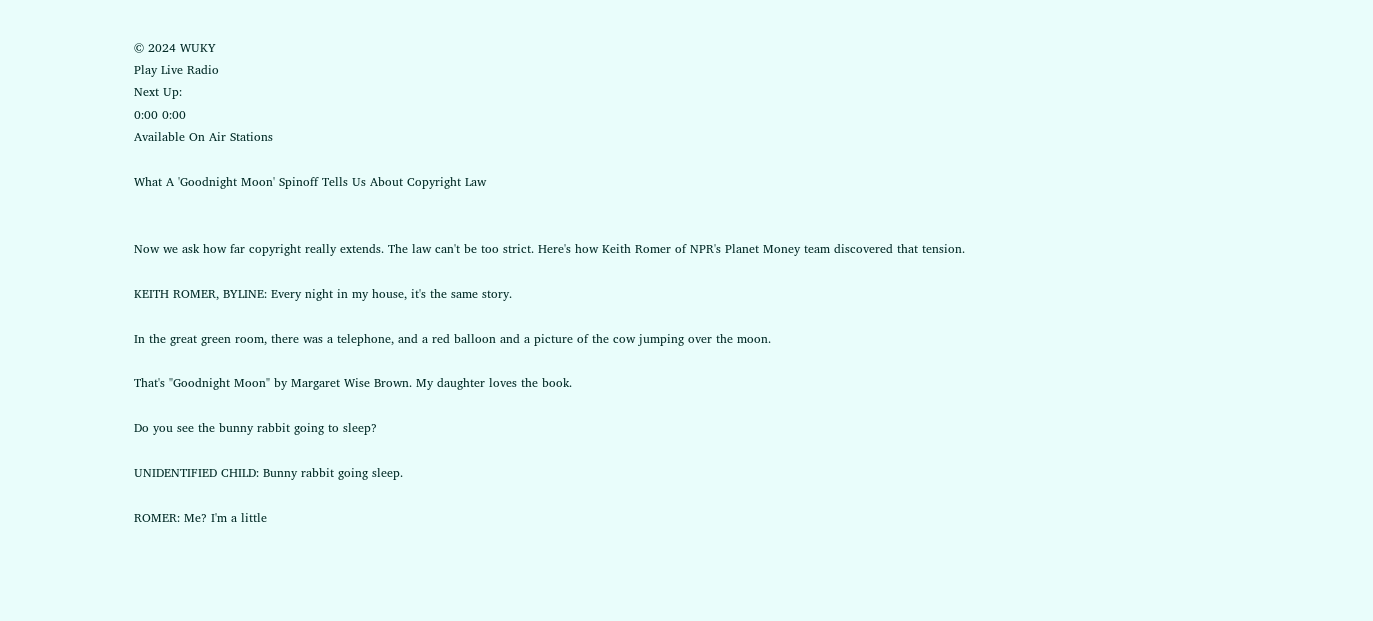© 2024 WUKY
Play Live Radio
Next Up:
0:00 0:00
Available On Air Stations

What A 'Goodnight Moon' Spinoff Tells Us About Copyright Law


Now we ask how far copyright really extends. The law can't be too strict. Here's how Keith Romer of NPR's Planet Money team discovered that tension.

KEITH ROMER, BYLINE: Every night in my house, it's the same story.

In the great green room, there was a telephone, and a red balloon and a picture of the cow jumping over the moon.

That's "Goodnight Moon" by Margaret Wise Brown. My daughter loves the book.

Do you see the bunny rabbit going to sleep?

UNIDENTIFIED CHILD: Bunny rabbit going sleep.

ROMER: Me? I'm a little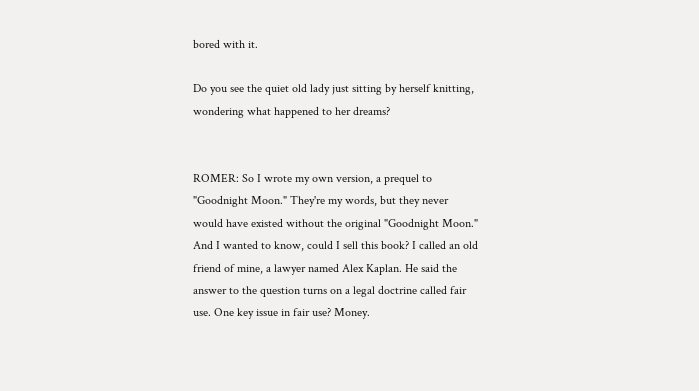bored with it.

Do you see the quiet old lady just sitting by herself knitting, wondering what happened to her dreams?


ROMER: So I wrote my own version, a prequel to "Goodnight Moon." They're my words, but they never would have existed without the original "Goodnight Moon." And I wanted to know, could I sell this book? I called an old friend of mine, a lawyer named Alex Kaplan. He said the answer to the question turns on a legal doctrine called fair use. One key issue in fair use? Money.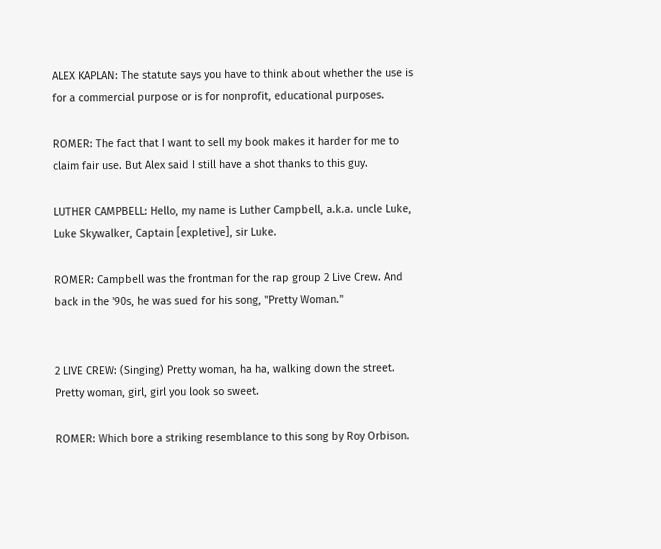ALEX KAPLAN: The statute says you have to think about whether the use is for a commercial purpose or is for nonprofit, educational purposes.

ROMER: The fact that I want to sell my book makes it harder for me to claim fair use. But Alex said I still have a shot thanks to this guy.

LUTHER CAMPBELL: Hello, my name is Luther Campbell, a.k.a. uncle Luke, Luke Skywalker, Captain [expletive], sir Luke.

ROMER: Campbell was the frontman for the rap group 2 Live Crew. And back in the '90s, he was sued for his song, "Pretty Woman."


2 LIVE CREW: (Singing) Pretty woman, ha ha, walking down the street. Pretty woman, girl, girl you look so sweet.

ROMER: Which bore a striking resemblance to this song by Roy Orbison.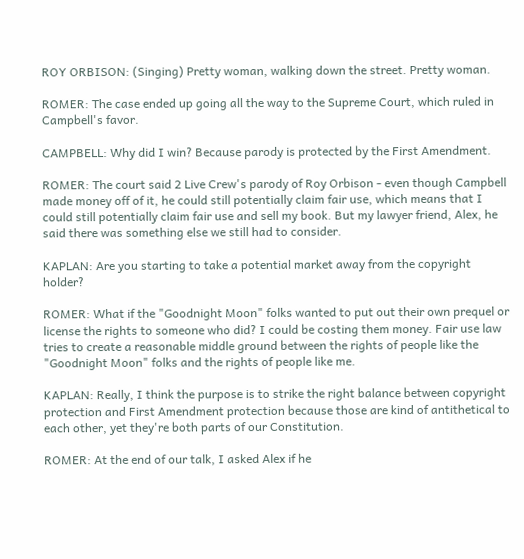ROY ORBISON: (Singing) Pretty woman, walking down the street. Pretty woman.

ROMER: The case ended up going all the way to the Supreme Court, which ruled in Campbell's favor.

CAMPBELL: Why did I win? Because parody is protected by the First Amendment.

ROMER: The court said 2 Live Crew's parody of Roy Orbison - even though Campbell made money off of it, he could still potentially claim fair use, which means that I could still potentially claim fair use and sell my book. But my lawyer friend, Alex, he said there was something else we still had to consider.

KAPLAN: Are you starting to take a potential market away from the copyright holder?

ROMER: What if the "Goodnight Moon" folks wanted to put out their own prequel or license the rights to someone who did? I could be costing them money. Fair use law tries to create a reasonable middle ground between the rights of people like the "Goodnight Moon" folks and the rights of people like me.

KAPLAN: Really, I think the purpose is to strike the right balance between copyright protection and First Amendment protection because those are kind of antithetical to each other, yet they're both parts of our Constitution.

ROMER: At the end of our talk, I asked Alex if he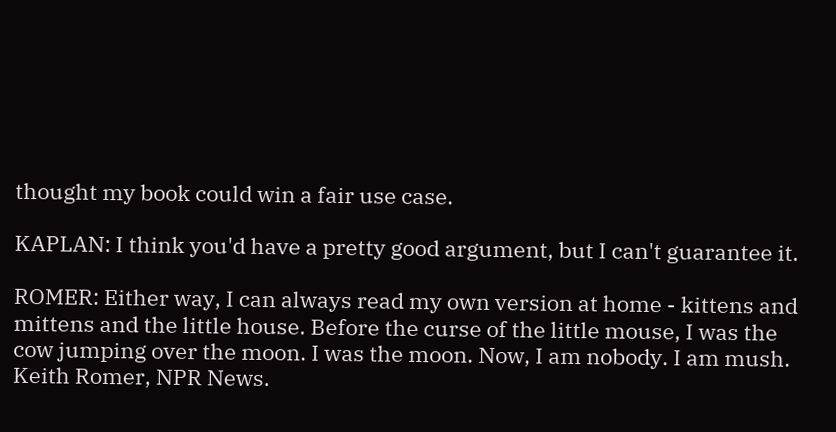thought my book could win a fair use case.

KAPLAN: I think you'd have a pretty good argument, but I can't guarantee it.

ROMER: Either way, I can always read my own version at home - kittens and mittens and the little house. Before the curse of the little mouse, I was the cow jumping over the moon. I was the moon. Now, I am nobody. I am mush. Keith Romer, NPR News.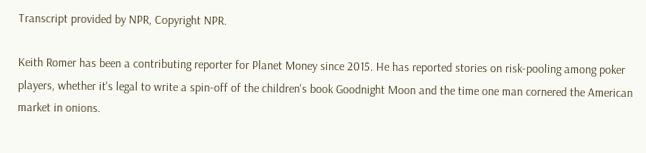Transcript provided by NPR, Copyright NPR.

Keith Romer has been a contributing reporter for Planet Money since 2015. He has reported stories on risk-pooling among poker players, whether it's legal to write a spin-off of the children's book Goodnight Moon and the time one man cornered the American market in onions.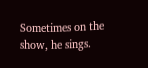Sometimes on the show, he sings.